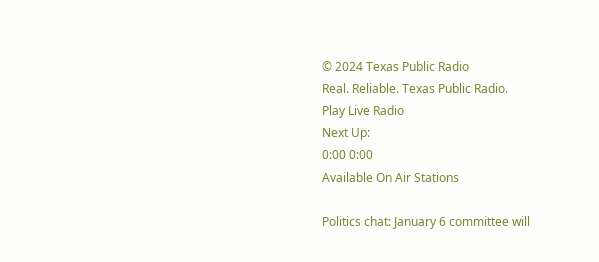© 2024 Texas Public Radio
Real. Reliable. Texas Public Radio.
Play Live Radio
Next Up:
0:00 0:00
Available On Air Stations

Politics chat: January 6 committee will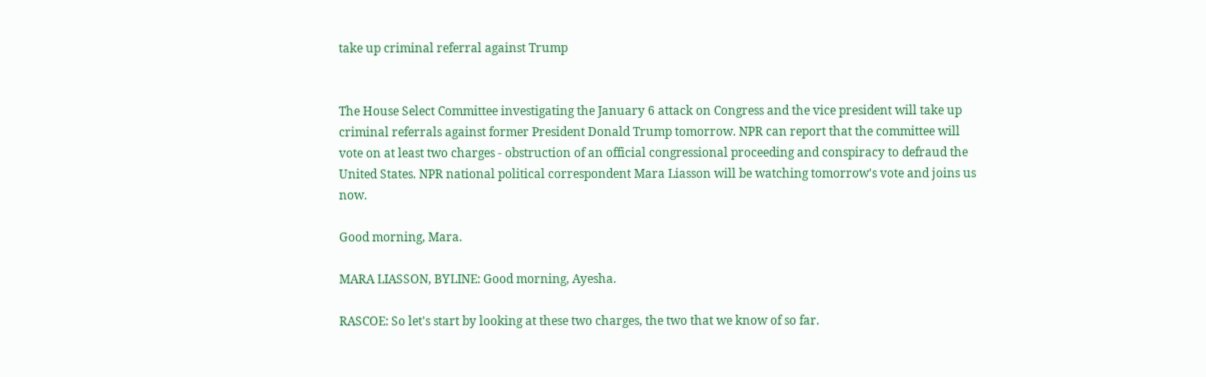take up criminal referral against Trump


The House Select Committee investigating the January 6 attack on Congress and the vice president will take up criminal referrals against former President Donald Trump tomorrow. NPR can report that the committee will vote on at least two charges - obstruction of an official congressional proceeding and conspiracy to defraud the United States. NPR national political correspondent Mara Liasson will be watching tomorrow's vote and joins us now.

Good morning, Mara.

MARA LIASSON, BYLINE: Good morning, Ayesha.

RASCOE: So let's start by looking at these two charges, the two that we know of so far.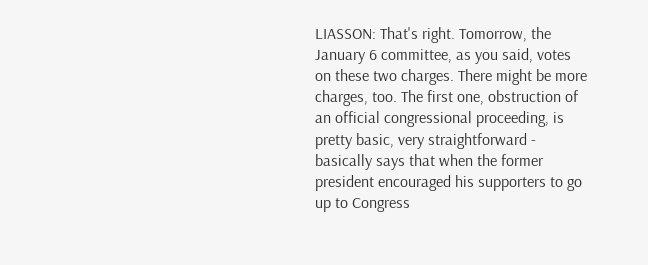LIASSON: That's right. Tomorrow, the January 6 committee, as you said, votes on these two charges. There might be more charges, too. The first one, obstruction of an official congressional proceeding, is pretty basic, very straightforward - basically says that when the former president encouraged his supporters to go up to Congress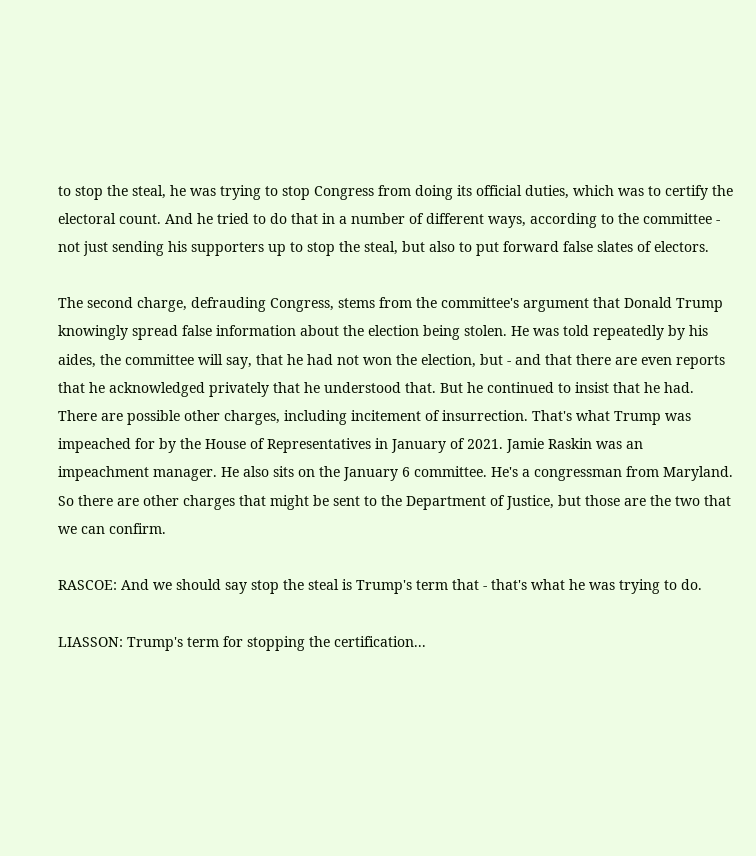to stop the steal, he was trying to stop Congress from doing its official duties, which was to certify the electoral count. And he tried to do that in a number of different ways, according to the committee - not just sending his supporters up to stop the steal, but also to put forward false slates of electors.

The second charge, defrauding Congress, stems from the committee's argument that Donald Trump knowingly spread false information about the election being stolen. He was told repeatedly by his aides, the committee will say, that he had not won the election, but - and that there are even reports that he acknowledged privately that he understood that. But he continued to insist that he had. There are possible other charges, including incitement of insurrection. That's what Trump was impeached for by the House of Representatives in January of 2021. Jamie Raskin was an impeachment manager. He also sits on the January 6 committee. He's a congressman from Maryland. So there are other charges that might be sent to the Department of Justice, but those are the two that we can confirm.

RASCOE: And we should say stop the steal is Trump's term that - that's what he was trying to do.

LIASSON: Trump's term for stopping the certification...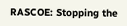RASCOE: Stopping the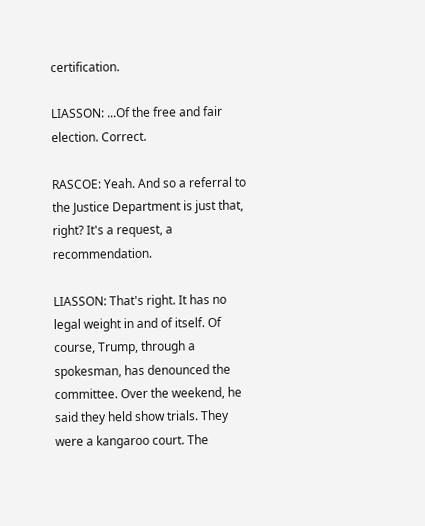certification.

LIASSON: ...Of the free and fair election. Correct.

RASCOE: Yeah. And so a referral to the Justice Department is just that, right? It's a request, a recommendation.

LIASSON: That's right. It has no legal weight in and of itself. Of course, Trump, through a spokesman, has denounced the committee. Over the weekend, he said they held show trials. They were a kangaroo court. The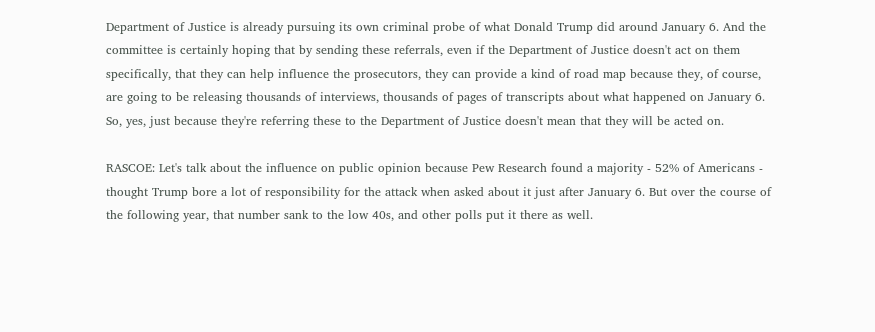Department of Justice is already pursuing its own criminal probe of what Donald Trump did around January 6. And the committee is certainly hoping that by sending these referrals, even if the Department of Justice doesn't act on them specifically, that they can help influence the prosecutors, they can provide a kind of road map because they, of course, are going to be releasing thousands of interviews, thousands of pages of transcripts about what happened on January 6. So, yes, just because they're referring these to the Department of Justice doesn't mean that they will be acted on.

RASCOE: Let's talk about the influence on public opinion because Pew Research found a majority - 52% of Americans - thought Trump bore a lot of responsibility for the attack when asked about it just after January 6. But over the course of the following year, that number sank to the low 40s, and other polls put it there as well.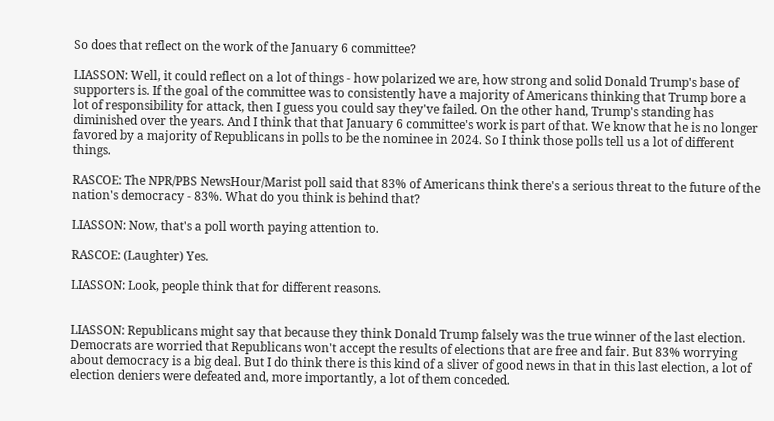So does that reflect on the work of the January 6 committee?

LIASSON: Well, it could reflect on a lot of things - how polarized we are, how strong and solid Donald Trump's base of supporters is. If the goal of the committee was to consistently have a majority of Americans thinking that Trump bore a lot of responsibility for attack, then I guess you could say they've failed. On the other hand, Trump's standing has diminished over the years. And I think that that January 6 committee's work is part of that. We know that he is no longer favored by a majority of Republicans in polls to be the nominee in 2024. So I think those polls tell us a lot of different things.

RASCOE: The NPR/PBS NewsHour/Marist poll said that 83% of Americans think there's a serious threat to the future of the nation's democracy - 83%. What do you think is behind that?

LIASSON: Now, that's a poll worth paying attention to.

RASCOE: (Laughter) Yes.

LIASSON: Look, people think that for different reasons.


LIASSON: Republicans might say that because they think Donald Trump falsely was the true winner of the last election. Democrats are worried that Republicans won't accept the results of elections that are free and fair. But 83% worrying about democracy is a big deal. But I do think there is this kind of a sliver of good news in that in this last election, a lot of election deniers were defeated and, more importantly, a lot of them conceded.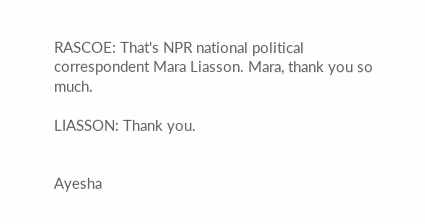RASCOE: That's NPR national political correspondent Mara Liasson. Mara, thank you so much.

LIASSON: Thank you.


Ayesha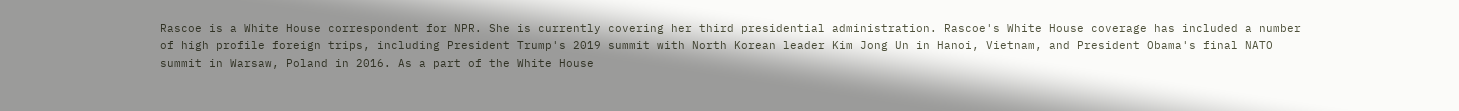Rascoe is a White House correspondent for NPR. She is currently covering her third presidential administration. Rascoe's White House coverage has included a number of high profile foreign trips, including President Trump's 2019 summit with North Korean leader Kim Jong Un in Hanoi, Vietnam, and President Obama's final NATO summit in Warsaw, Poland in 2016. As a part of the White House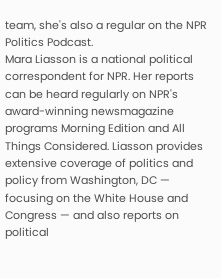team, she's also a regular on the NPR Politics Podcast.
Mara Liasson is a national political correspondent for NPR. Her reports can be heard regularly on NPR's award-winning newsmagazine programs Morning Edition and All Things Considered. Liasson provides extensive coverage of politics and policy from Washington, DC — focusing on the White House and Congress — and also reports on political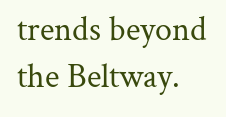trends beyond the Beltway.